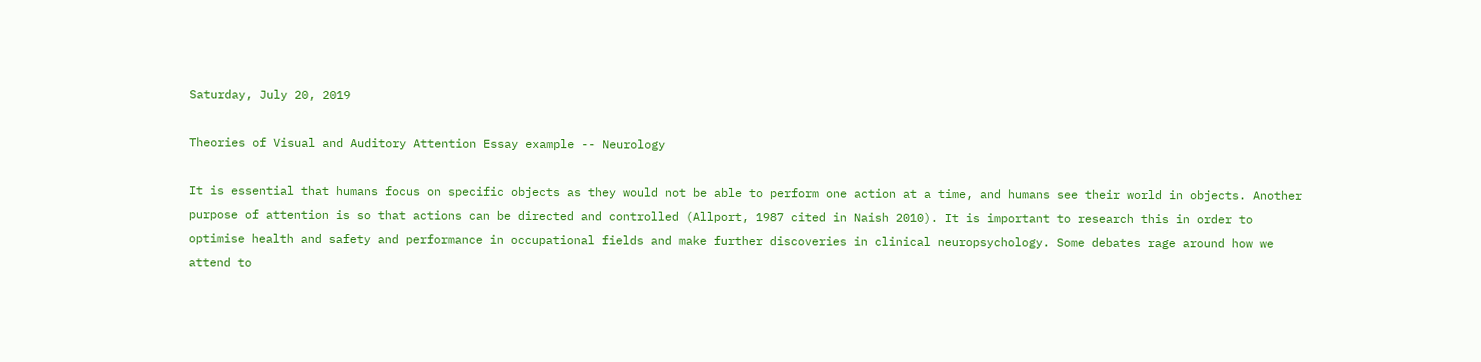Saturday, July 20, 2019

Theories of Visual and Auditory Attention Essay example -- Neurology

It is essential that humans focus on specific objects as they would not be able to perform one action at a time, and humans see their world in objects. Another purpose of attention is so that actions can be directed and controlled (Allport, 1987 cited in Naish 2010). It is important to research this in order to optimise health and safety and performance in occupational fields and make further discoveries in clinical neuropsychology. Some debates rage around how we attend to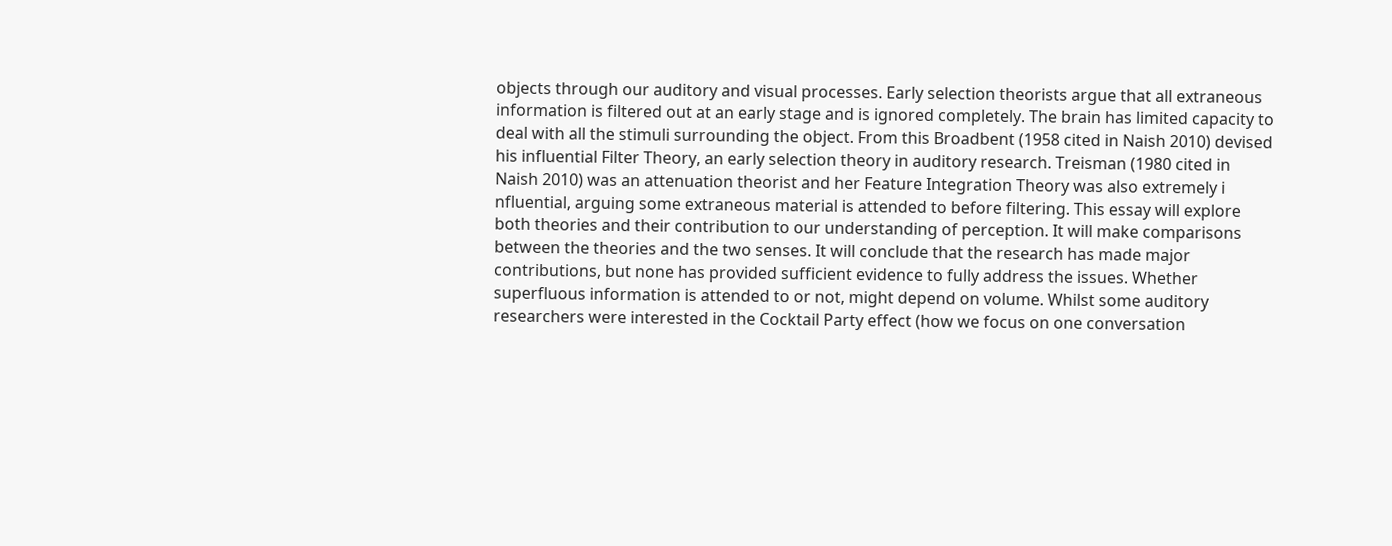objects through our auditory and visual processes. Early selection theorists argue that all extraneous information is filtered out at an early stage and is ignored completely. The brain has limited capacity to deal with all the stimuli surrounding the object. From this Broadbent (1958 cited in Naish 2010) devised his influential Filter Theory, an early selection theory in auditory research. Treisman (1980 cited in Naish 2010) was an attenuation theorist and her Feature Integration Theory was also extremely i nfluential, arguing some extraneous material is attended to before filtering. This essay will explore both theories and their contribution to our understanding of perception. It will make comparisons between the theories and the two senses. It will conclude that the research has made major contributions, but none has provided sufficient evidence to fully address the issues. Whether superfluous information is attended to or not, might depend on volume. Whilst some auditory researchers were interested in the Cocktail Party effect (how we focus on one conversation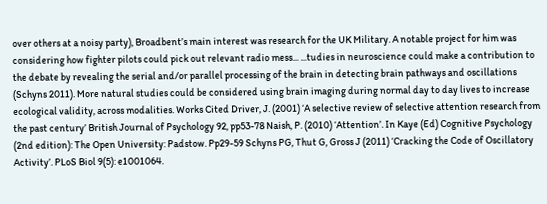over others at a noisy party), Broadbent’s main interest was research for the UK Military. A notable project for him was considering how fighter pilots could pick out relevant radio mess... ...tudies in neuroscience could make a contribution to the debate by revealing the serial and/or parallel processing of the brain in detecting brain pathways and oscillations (Schyns 2011). More natural studies could be considered using brain imaging during normal day to day lives to increase ecological validity, across modalities. Works Cited Driver, J. (2001) ‘A selective review of selective attention research from the past century’ British Journal of Psychology 92, pp53-78 Naish, P. (2010) ‘Attention’. In Kaye (Ed) Cognitive Psychology (2nd edition): The Open University: Padstow. Pp29-59 Schyns PG, Thut G, Gross J (2011) ‘Cracking the Code of Oscillatory Activity’. PLoS Biol 9(5): e1001064.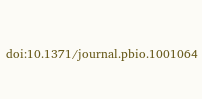doi:10.1371/journal.pbio.1001064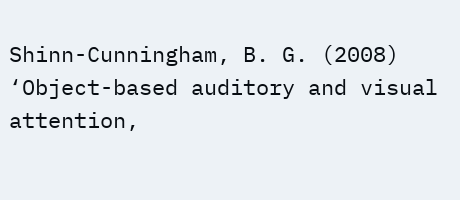Shinn-Cunningham, B. G. (2008) ‘Object-based auditory and visual attention,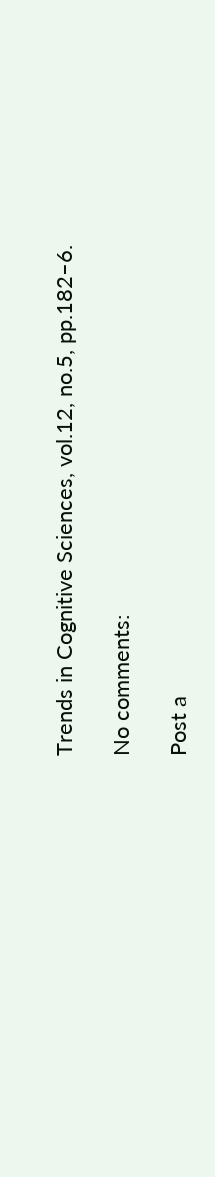Trends in Cognitive Sciences, vol.12, no.5, pp.182–6.

No comments:

Post a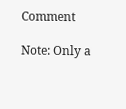Comment

Note: Only a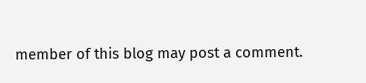member of this blog may post a comment.